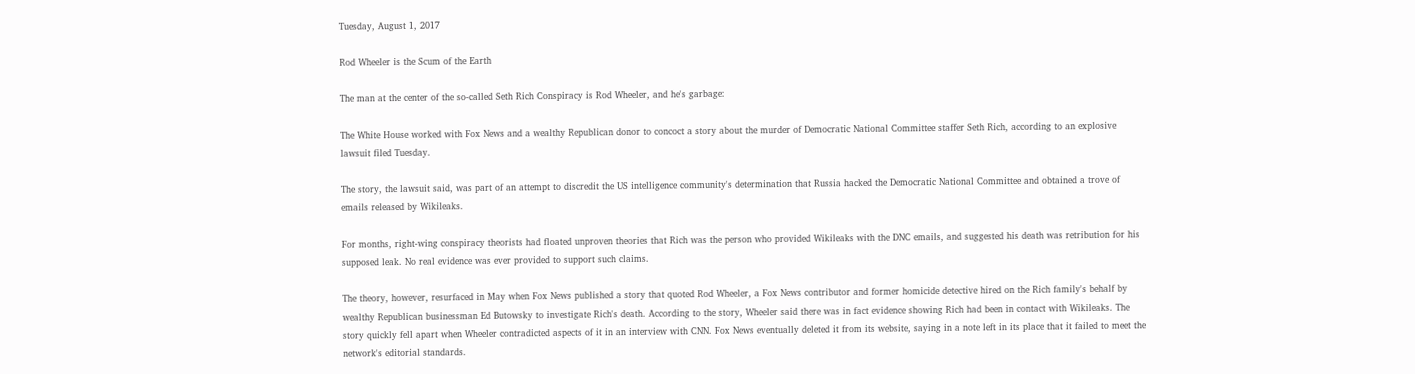Tuesday, August 1, 2017

Rod Wheeler is the Scum of the Earth

The man at the center of the so-called Seth Rich Conspiracy is Rod Wheeler, and he's garbage:

The White House worked with Fox News and a wealthy Republican donor to concoct a story about the murder of Democratic National Committee staffer Seth Rich, according to an explosive lawsuit filed Tuesday.

The story, the lawsuit said, was part of an attempt to discredit the US intelligence community's determination that Russia hacked the Democratic National Committee and obtained a trove of emails released by Wikileaks.

For months, right-wing conspiracy theorists had floated unproven theories that Rich was the person who provided Wikileaks with the DNC emails, and suggested his death was retribution for his supposed leak. No real evidence was ever provided to support such claims.

The theory, however, resurfaced in May when Fox News published a story that quoted Rod Wheeler, a Fox News contributor and former homicide detective hired on the Rich family's behalf by wealthy Republican businessman Ed Butowsky to investigate Rich's death. According to the story, Wheeler said there was in fact evidence showing Rich had been in contact with Wikileaks. The story quickly fell apart when Wheeler contradicted aspects of it in an interview with CNN. Fox News eventually deleted it from its website, saying in a note left in its place that it failed to meet the network's editorial standards.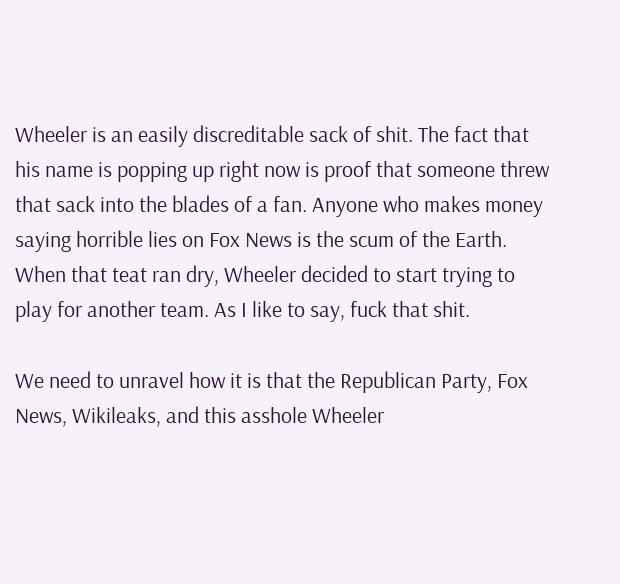Wheeler is an easily discreditable sack of shit. The fact that his name is popping up right now is proof that someone threw that sack into the blades of a fan. Anyone who makes money saying horrible lies on Fox News is the scum of the Earth. When that teat ran dry, Wheeler decided to start trying to play for another team. As I like to say, fuck that shit.

We need to unravel how it is that the Republican Party, Fox News, Wikileaks, and this asshole Wheeler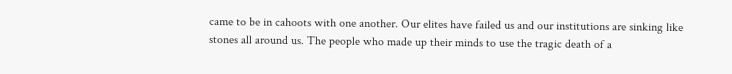came to be in cahoots with one another. Our elites have failed us and our institutions are sinking like stones all around us. The people who made up their minds to use the tragic death of a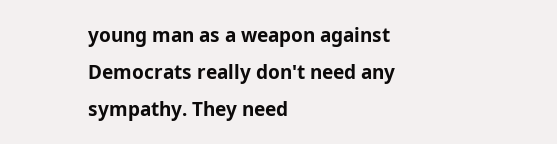young man as a weapon against Democrats really don't need any sympathy. They need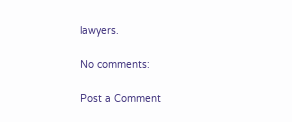lawyers.

No comments:

Post a Comment